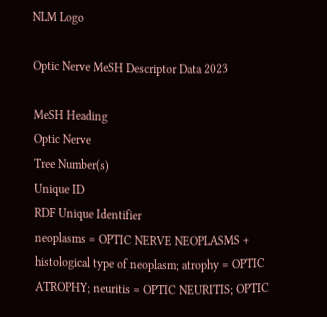NLM Logo

Optic Nerve MeSH Descriptor Data 2023

MeSH Heading
Optic Nerve
Tree Number(s)
Unique ID
RDF Unique Identifier
neoplasms = OPTIC NERVE NEOPLASMS + histological type of neoplasm; atrophy = OPTIC ATROPHY; neuritis = OPTIC NEURITIS; OPTIC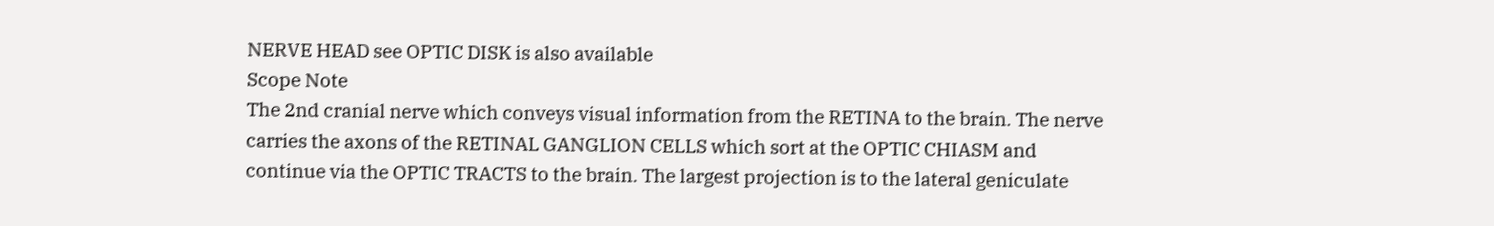NERVE HEAD see OPTIC DISK is also available
Scope Note
The 2nd cranial nerve which conveys visual information from the RETINA to the brain. The nerve carries the axons of the RETINAL GANGLION CELLS which sort at the OPTIC CHIASM and continue via the OPTIC TRACTS to the brain. The largest projection is to the lateral geniculate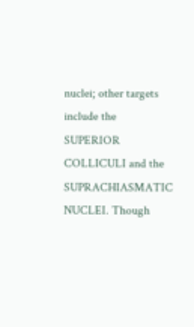nuclei; other targets include the SUPERIOR COLLICULI and the SUPRACHIASMATIC NUCLEI. Though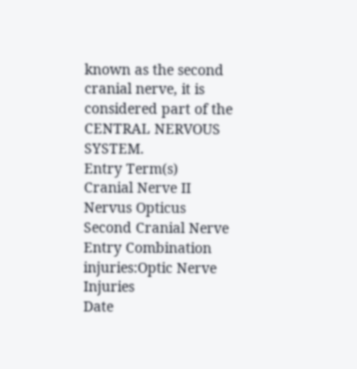known as the second cranial nerve, it is considered part of the CENTRAL NERVOUS SYSTEM.
Entry Term(s)
Cranial Nerve II
Nervus Opticus
Second Cranial Nerve
Entry Combination
injuries:Optic Nerve Injuries
Date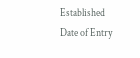Established
Date of Entry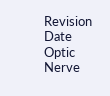Revision Date
Optic Nerve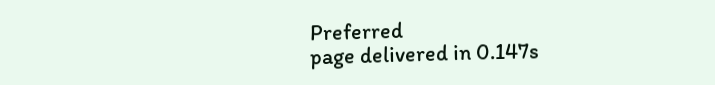Preferred
page delivered in 0.147s